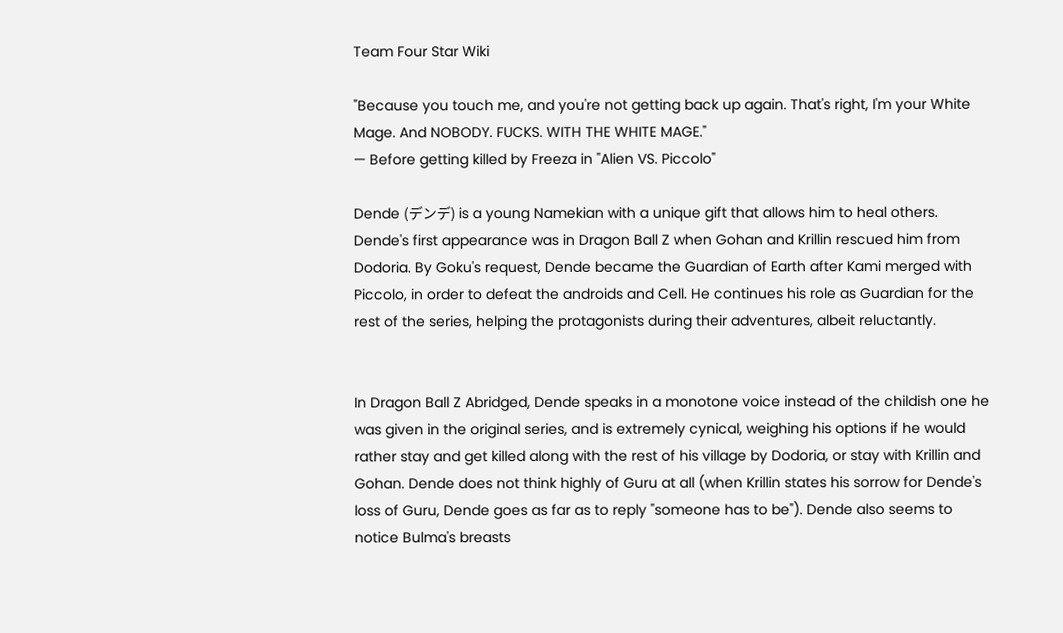Team Four Star Wiki

"Because you touch me, and you're not getting back up again. That's right, I'm your White Mage. And NOBODY. FUCKS. WITH THE WHITE MAGE."
— Before getting killed by Freeza in "Alien VS. Piccolo"

Dende (デンデ) is a young Namekian with a unique gift that allows him to heal others. Dende's first appearance was in Dragon Ball Z when Gohan and Krillin rescued him from Dodoria. By Goku's request, Dende became the Guardian of Earth after Kami merged with Piccolo, in order to defeat the androids and Cell. He continues his role as Guardian for the rest of the series, helping the protagonists during their adventures, albeit reluctantly.


In Dragon Ball Z Abridged, Dende speaks in a monotone voice instead of the childish one he was given in the original series, and is extremely cynical, weighing his options if he would rather stay and get killed along with the rest of his village by Dodoria, or stay with Krillin and Gohan. Dende does not think highly of Guru at all (when Krillin states his sorrow for Dende's loss of Guru, Dende goes as far as to reply "someone has to be"). Dende also seems to notice Bulma's breasts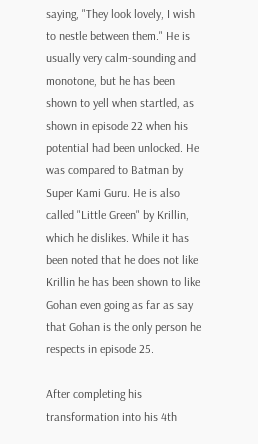saying, "They look lovely, I wish to nestle between them." He is usually very calm-sounding and monotone, but he has been shown to yell when startled, as shown in episode 22 when his potential had been unlocked. He was compared to Batman by Super Kami Guru. He is also called "Little Green" by Krillin, which he dislikes. While it has been noted that he does not like Krillin he has been shown to like Gohan even going as far as say that Gohan is the only person he respects in episode 25.

After completing his transformation into his 4th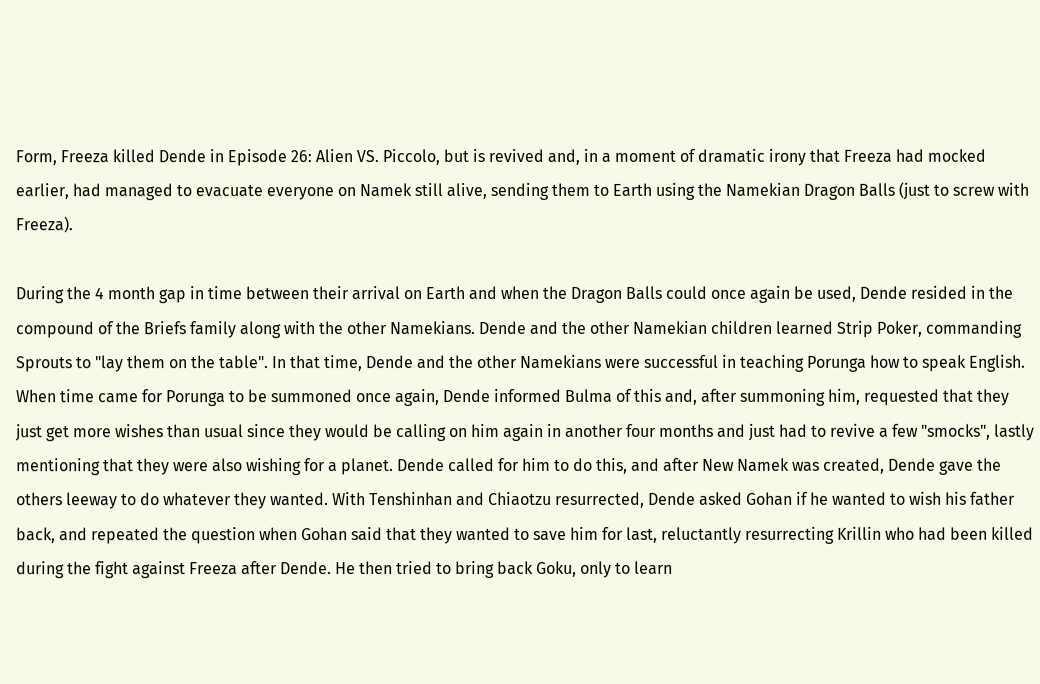Form, Freeza killed Dende in Episode 26: Alien VS. Piccolo, but is revived and, in a moment of dramatic irony that Freeza had mocked earlier, had managed to evacuate everyone on Namek still alive, sending them to Earth using the Namekian Dragon Balls (just to screw with Freeza).

During the 4 month gap in time between their arrival on Earth and when the Dragon Balls could once again be used, Dende resided in the compound of the Briefs family along with the other Namekians. Dende and the other Namekian children learned Strip Poker, commanding Sprouts to "lay them on the table". In that time, Dende and the other Namekians were successful in teaching Porunga how to speak English. When time came for Porunga to be summoned once again, Dende informed Bulma of this and, after summoning him, requested that they just get more wishes than usual since they would be calling on him again in another four months and just had to revive a few "smocks", lastly mentioning that they were also wishing for a planet. Dende called for him to do this, and after New Namek was created, Dende gave the others leeway to do whatever they wanted. With Tenshinhan and Chiaotzu resurrected, Dende asked Gohan if he wanted to wish his father back, and repeated the question when Gohan said that they wanted to save him for last, reluctantly resurrecting Krillin who had been killed during the fight against Freeza after Dende. He then tried to bring back Goku, only to learn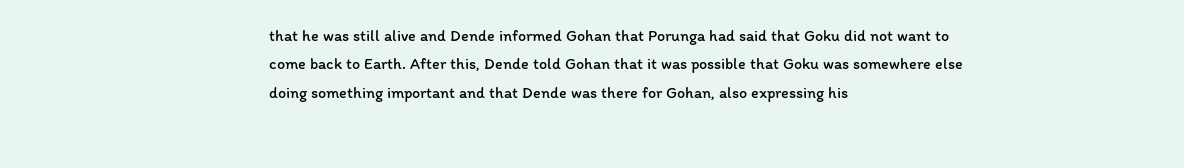that he was still alive and Dende informed Gohan that Porunga had said that Goku did not want to come back to Earth. After this, Dende told Gohan that it was possible that Goku was somewhere else doing something important and that Dende was there for Gohan, also expressing his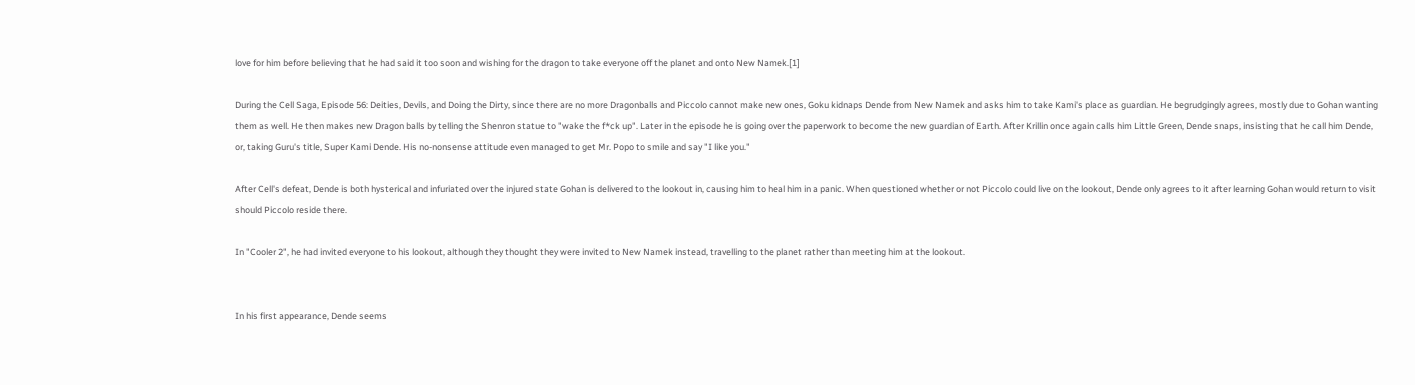love for him before believing that he had said it too soon and wishing for the dragon to take everyone off the planet and onto New Namek.[1]

During the Cell Saga, Episode 56: Deities, Devils, and Doing the Dirty, since there are no more Dragonballs and Piccolo cannot make new ones, Goku kidnaps Dende from New Namek and asks him to take Kami's place as guardian. He begrudgingly agrees, mostly due to Gohan wanting them as well. He then makes new Dragon balls by telling the Shenron statue to "wake the f*ck up". Later in the episode he is going over the paperwork to become the new guardian of Earth. After Krillin once again calls him Little Green, Dende snaps, insisting that he call him Dende, or, taking Guru's title, Super Kami Dende. His no-nonsense attitude even managed to get Mr. Popo to smile and say "I like you."

After Cell's defeat, Dende is both hysterical and infuriated over the injured state Gohan is delivered to the lookout in, causing him to heal him in a panic. When questioned whether or not Piccolo could live on the lookout, Dende only agrees to it after learning Gohan would return to visit should Piccolo reside there.

In "Cooler 2", he had invited everyone to his lookout, although they thought they were invited to New Namek instead, travelling to the planet rather than meeting him at the lookout.


In his first appearance, Dende seems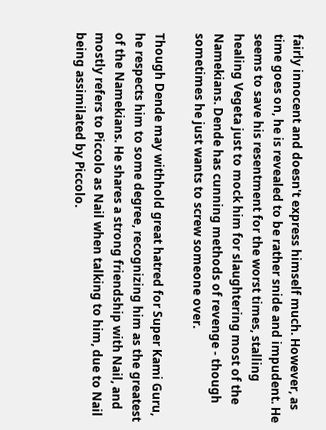fairly innocent and doesn't express himself much. However, as time goes on, he is revealed to be rather snide and impudent. He seems to save his resentment for the worst times, stalling healing Vegeta just to mock him for slaughtering most of the Namekians. Dende has cunning methods of revenge - though sometimes he just wants to screw someone over.

Though Dende may withhold great hatred for Super Kami Guru, he respects him to some degree, recognizing him as the greatest of the Namekians. He shares a strong friendship with Nail, and mostly refers to Piccolo as Nail when talking to him, due to Nail being assimilated by Piccolo.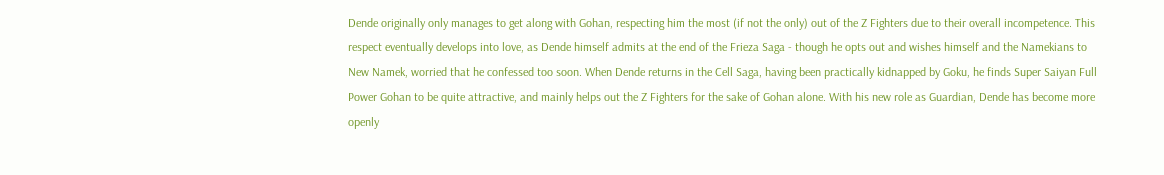Dende originally only manages to get along with Gohan, respecting him the most (if not the only) out of the Z Fighters due to their overall incompetence. This respect eventually develops into love, as Dende himself admits at the end of the Frieza Saga - though he opts out and wishes himself and the Namekians to New Namek, worried that he confessed too soon. When Dende returns in the Cell Saga, having been practically kidnapped by Goku, he finds Super Saiyan Full Power Gohan to be quite attractive, and mainly helps out the Z Fighters for the sake of Gohan alone. With his new role as Guardian, Dende has become more openly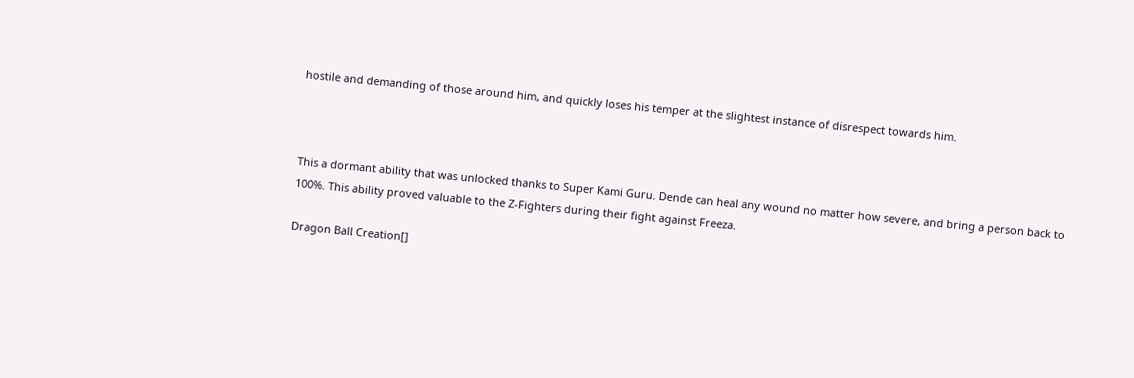hostile and demanding of those around him, and quickly loses his temper at the slightest instance of disrespect towards him.



This a dormant ability that was unlocked thanks to Super Kami Guru. Dende can heal any wound no matter how severe, and bring a person back to 100%. This ability proved valuable to the Z-Fighters during their fight against Freeza.

Dragon Ball Creation[]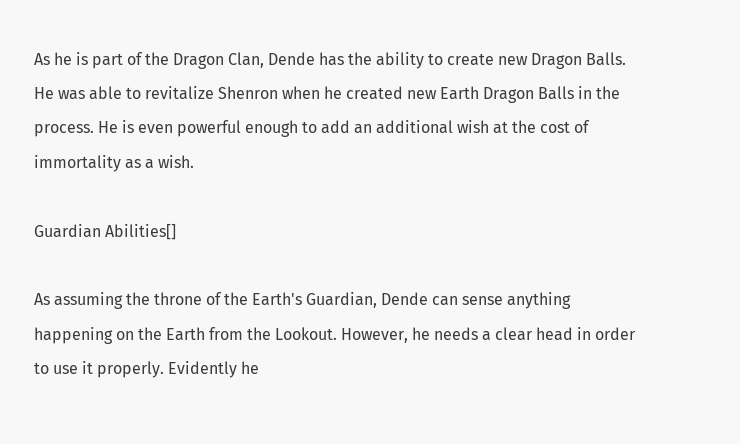As he is part of the Dragon Clan, Dende has the ability to create new Dragon Balls. He was able to revitalize Shenron when he created new Earth Dragon Balls in the process. He is even powerful enough to add an additional wish at the cost of immortality as a wish.

Guardian Abilities[]

As assuming the throne of the Earth's Guardian, Dende can sense anything happening on the Earth from the Lookout. However, he needs a clear head in order to use it properly. Evidently he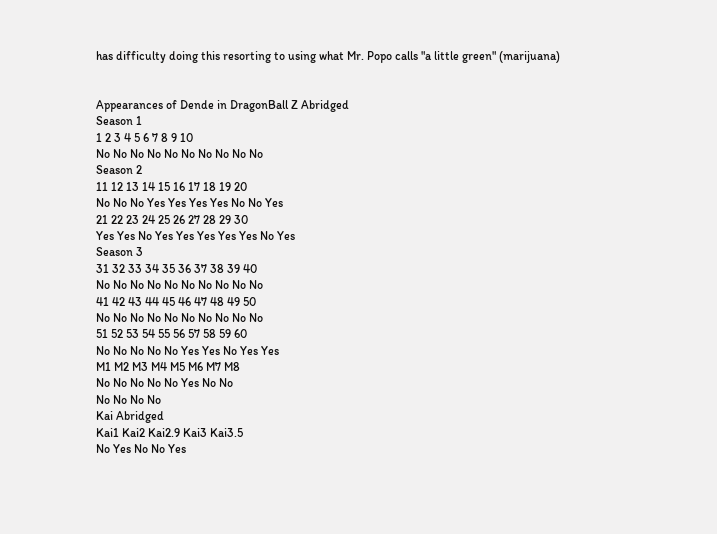has difficulty doing this resorting to using what Mr. Popo calls "a little green" (marijuana)


Appearances of Dende in DragonBall Z Abridged
Season 1
1 2 3 4 5 6 7 8 9 10
No No No No No No No No No No
Season 2
11 12 13 14 15 16 17 18 19 20
No No No Yes Yes Yes Yes No No Yes
21 22 23 24 25 26 27 28 29 30
Yes Yes No Yes Yes Yes Yes Yes No Yes
Season 3
31 32 33 34 35 36 37 38 39 40
No No No No No No No No No No
41 42 43 44 45 46 47 48 49 50
No No No No No No No No No No
51 52 53 54 55 56 57 58 59 60
No No No No No Yes Yes No Yes Yes
M1 M2 M3 M4 M5 M6 M7 M8
No No No No No Yes No No
No No No No
Kai Abridged
Kai1 Kai2 Kai2.9 Kai3 Kai3.5
No Yes No No Yes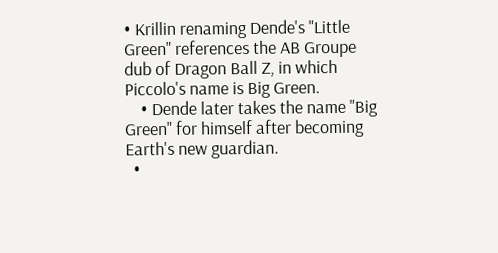• Krillin renaming Dende's "Little Green" references the AB Groupe dub of Dragon Ball Z, in which Piccolo's name is Big Green.
    • Dende later takes the name "Big Green" for himself after becoming Earth's new guardian.
  •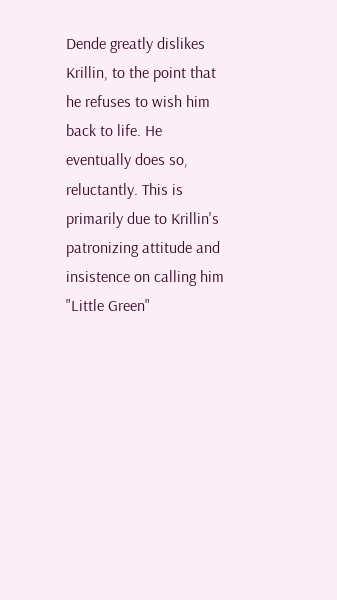Dende greatly dislikes Krillin, to the point that he refuses to wish him back to life. He eventually does so, reluctantly. This is primarily due to Krillin's patronizing attitude and insistence on calling him "Little Green"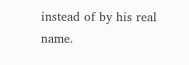instead of by his real name.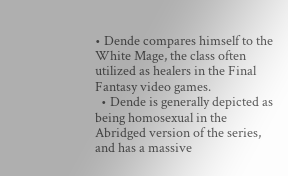• Dende compares himself to the White Mage, the class often utilized as healers in the Final Fantasy video games.
  • Dende is generally depicted as being homosexual in the Abridged version of the series, and has a massive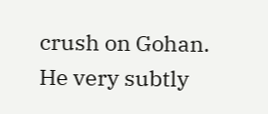crush on Gohan. He very subtly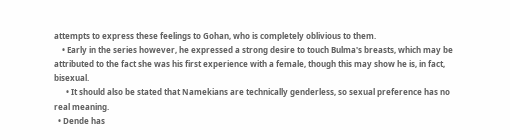attempts to express these feelings to Gohan, who is completely oblivious to them.
    • Early in the series however, he expressed a strong desire to touch Bulma's breasts, which may be attributed to the fact she was his first experience with a female, though this may show he is, in fact, bisexual.
      • It should also be stated that Namekians are technically genderless, so sexual preference has no real meaning.
  • Dende has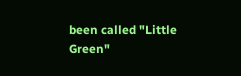been called "Little Green"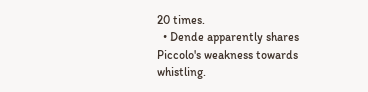20 times.
  • Dende apparently shares Piccolo's weakness towards whistling.